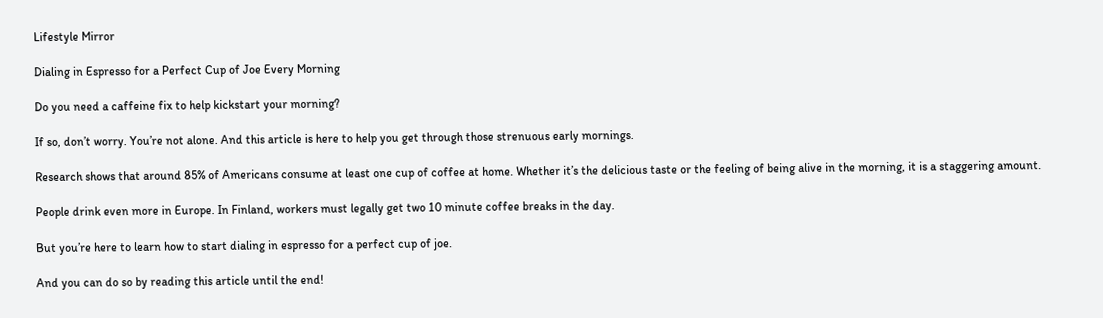Lifestyle Mirror

Dialing in Espresso for a Perfect Cup of Joe Every Morning

Do you need a caffeine fix to help kickstart your morning?

If so, don’t worry. You’re not alone. And this article is here to help you get through those strenuous early mornings.

Research shows that around 85% of Americans consume at least one cup of coffee at home. Whether it’s the delicious taste or the feeling of being alive in the morning, it is a staggering amount.

People drink even more in Europe. In Finland, workers must legally get two 10 minute coffee breaks in the day.

But you’re here to learn how to start dialing in espresso for a perfect cup of joe.

And you can do so by reading this article until the end!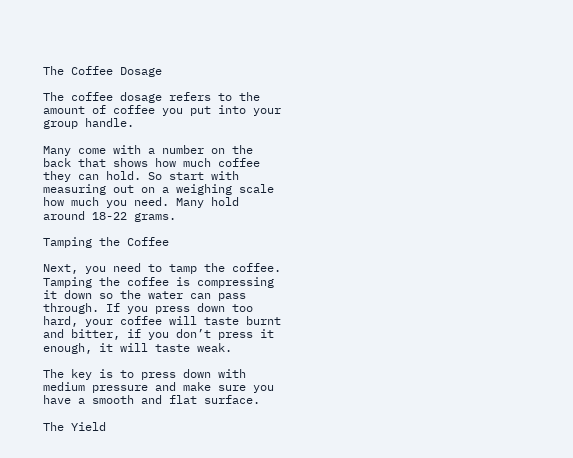The Coffee Dosage

The coffee dosage refers to the amount of coffee you put into your group handle.

Many come with a number on the back that shows how much coffee they can hold. So start with measuring out on a weighing scale how much you need. Many hold around 18-22 grams.

Tamping the Coffee

Next, you need to tamp the coffee. Tamping the coffee is compressing it down so the water can pass through. If you press down too hard, your coffee will taste burnt and bitter, if you don’t press it enough, it will taste weak.

The key is to press down with medium pressure and make sure you have a smooth and flat surface.

The Yield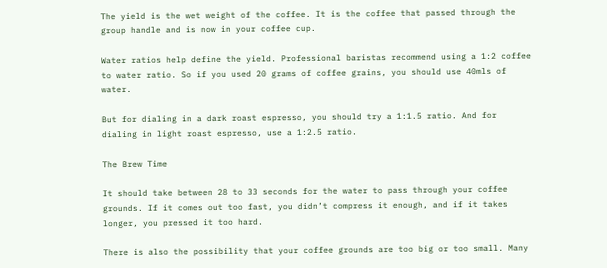The yield is the wet weight of the coffee. It is the coffee that passed through the group handle and is now in your coffee cup.

Water ratios help define the yield. Professional baristas recommend using a 1:2 coffee to water ratio. So if you used 20 grams of coffee grains, you should use 40mls of water.

But for dialing in a dark roast espresso, you should try a 1:1.5 ratio. And for dialing in light roast espresso, use a 1:2.5 ratio.

The Brew Time

It should take between 28 to 33 seconds for the water to pass through your coffee grounds. If it comes out too fast, you didn’t compress it enough, and if it takes longer, you pressed it too hard.

There is also the possibility that your coffee grounds are too big or too small. Many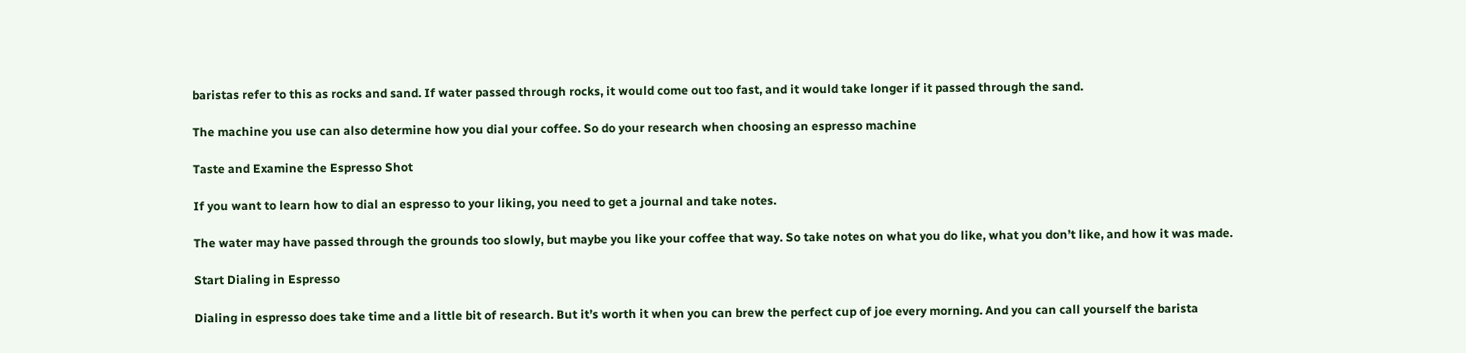baristas refer to this as rocks and sand. If water passed through rocks, it would come out too fast, and it would take longer if it passed through the sand.

The machine you use can also determine how you dial your coffee. So do your research when choosing an espresso machine

Taste and Examine the Espresso Shot

If you want to learn how to dial an espresso to your liking, you need to get a journal and take notes.

The water may have passed through the grounds too slowly, but maybe you like your coffee that way. So take notes on what you do like, what you don’t like, and how it was made.

Start Dialing in Espresso

Dialing in espresso does take time and a little bit of research. But it’s worth it when you can brew the perfect cup of joe every morning. And you can call yourself the barista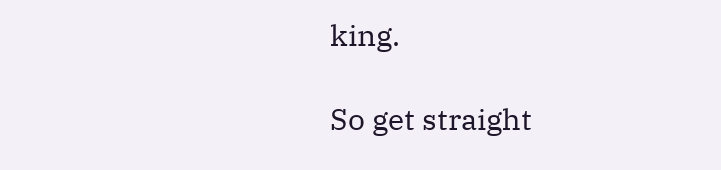king.

So get straight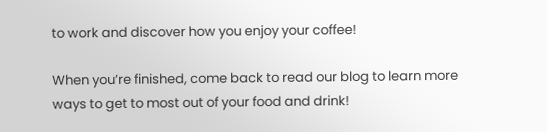to work and discover how you enjoy your coffee!

When you’re finished, come back to read our blog to learn more ways to get to most out of your food and drink!